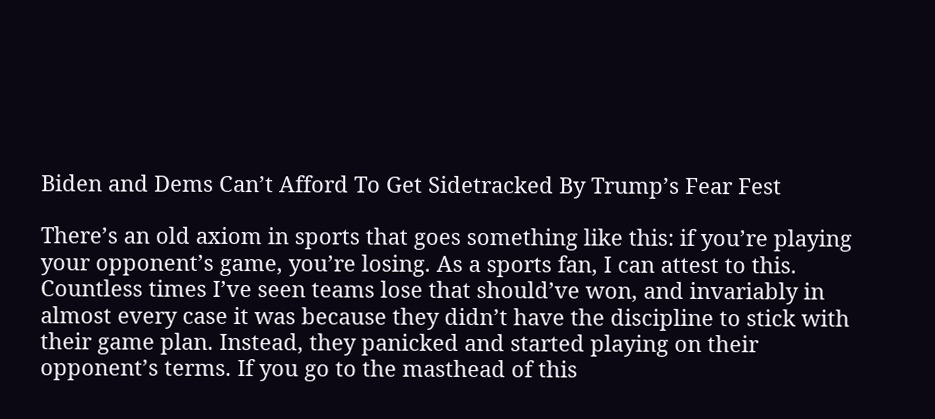Biden and Dems Can’t Afford To Get Sidetracked By Trump’s Fear Fest

There’s an old axiom in sports that goes something like this: if you’re playing your opponent’s game, you’re losing. As a sports fan, I can attest to this. Countless times I’ve seen teams lose that should’ve won, and invariably in almost every case it was because they didn’t have the discipline to stick with their game plan. Instead, they panicked and started playing on their opponent’s terms. If you go to the masthead of this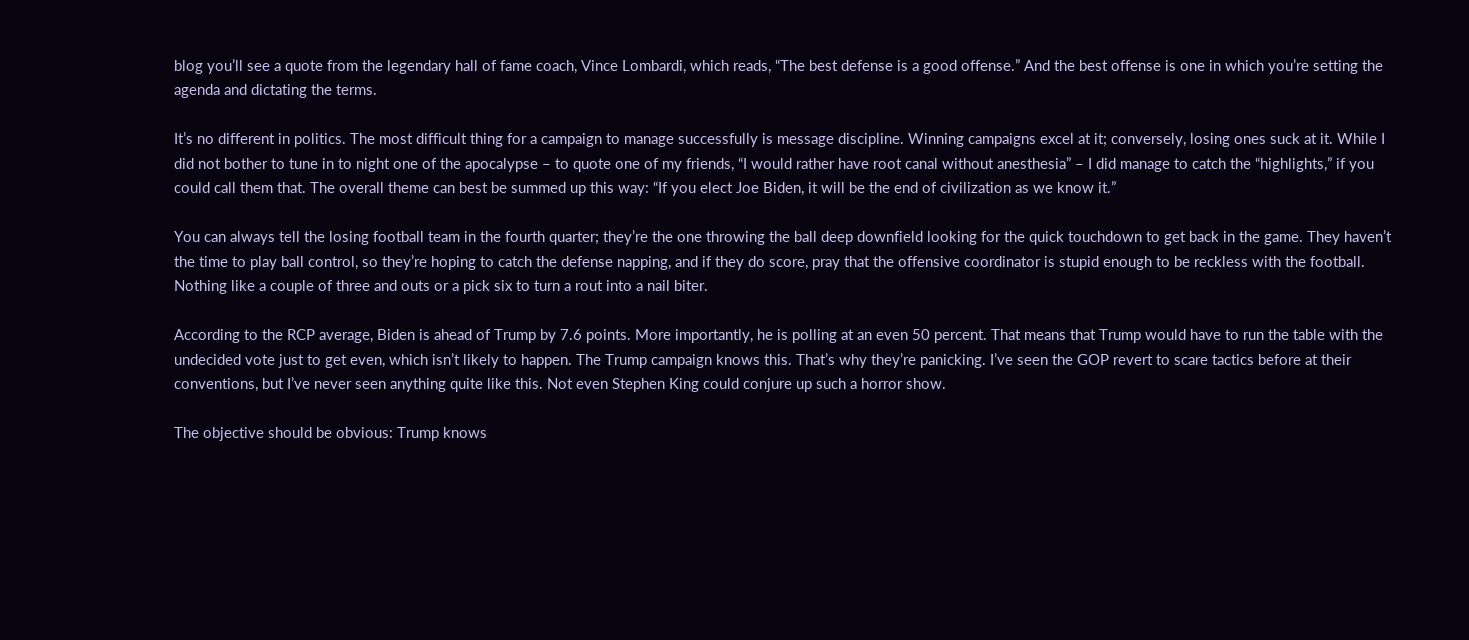blog you’ll see a quote from the legendary hall of fame coach, Vince Lombardi, which reads, “The best defense is a good offense.” And the best offense is one in which you’re setting the agenda and dictating the terms.

It’s no different in politics. The most difficult thing for a campaign to manage successfully is message discipline. Winning campaigns excel at it; conversely, losing ones suck at it. While I did not bother to tune in to night one of the apocalypse – to quote one of my friends, “I would rather have root canal without anesthesia” – I did manage to catch the “highlights,” if you could call them that. The overall theme can best be summed up this way: “If you elect Joe Biden, it will be the end of civilization as we know it.”

You can always tell the losing football team in the fourth quarter; they’re the one throwing the ball deep downfield looking for the quick touchdown to get back in the game. They haven’t the time to play ball control, so they’re hoping to catch the defense napping, and if they do score, pray that the offensive coordinator is stupid enough to be reckless with the football. Nothing like a couple of three and outs or a pick six to turn a rout into a nail biter.

According to the RCP average, Biden is ahead of Trump by 7.6 points. More importantly, he is polling at an even 50 percent. That means that Trump would have to run the table with the undecided vote just to get even, which isn’t likely to happen. The Trump campaign knows this. That’s why they’re panicking. I’ve seen the GOP revert to scare tactics before at their conventions, but I’ve never seen anything quite like this. Not even Stephen King could conjure up such a horror show.

The objective should be obvious: Trump knows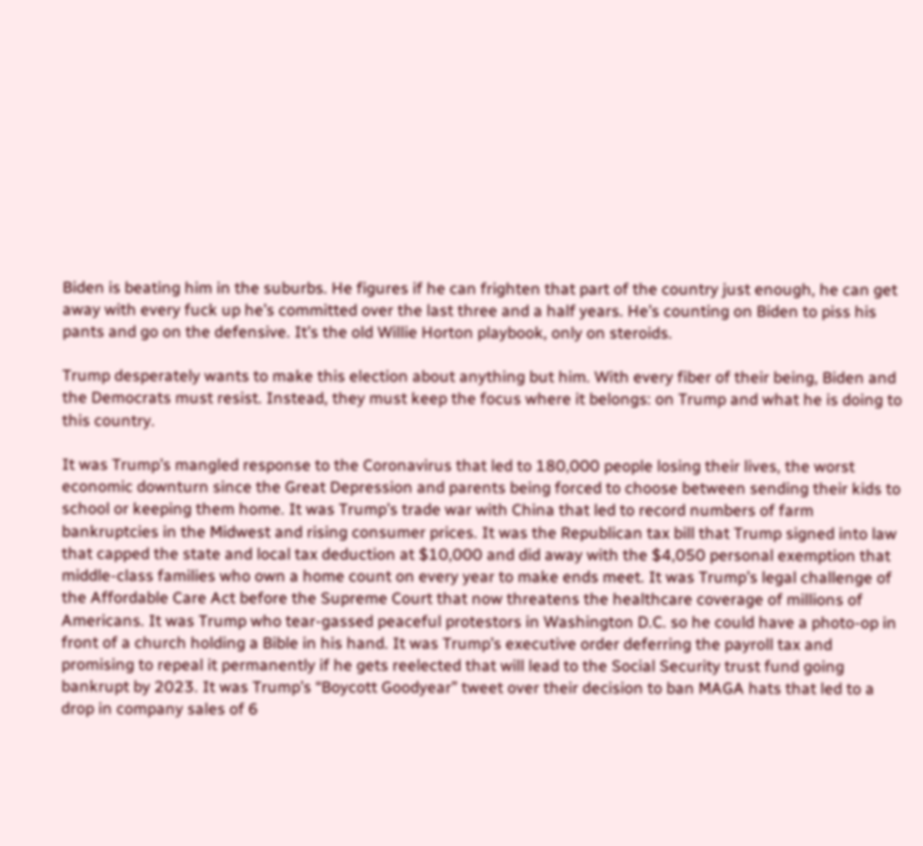Biden is beating him in the suburbs. He figures if he can frighten that part of the country just enough, he can get away with every fuck up he’s committed over the last three and a half years. He’s counting on Biden to piss his pants and go on the defensive. It’s the old Willie Horton playbook, only on steroids.

Trump desperately wants to make this election about anything but him. With every fiber of their being, Biden and the Democrats must resist. Instead, they must keep the focus where it belongs: on Trump and what he is doing to this country.

It was Trump’s mangled response to the Coronavirus that led to 180,000 people losing their lives, the worst economic downturn since the Great Depression and parents being forced to choose between sending their kids to school or keeping them home. It was Trump’s trade war with China that led to record numbers of farm bankruptcies in the Midwest and rising consumer prices. It was the Republican tax bill that Trump signed into law that capped the state and local tax deduction at $10,000 and did away with the $4,050 personal exemption that middle-class families who own a home count on every year to make ends meet. It was Trump’s legal challenge of the Affordable Care Act before the Supreme Court that now threatens the healthcare coverage of millions of Americans. It was Trump who tear-gassed peaceful protestors in Washington D.C. so he could have a photo-op in front of a church holding a Bible in his hand. It was Trump’s executive order deferring the payroll tax and promising to repeal it permanently if he gets reelected that will lead to the Social Security trust fund going bankrupt by 2023. It was Trump’s “Boycott Goodyear” tweet over their decision to ban MAGA hats that led to a drop in company sales of 6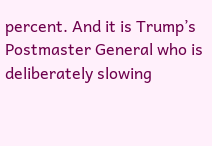percent. And it is Trump’s Postmaster General who is deliberately slowing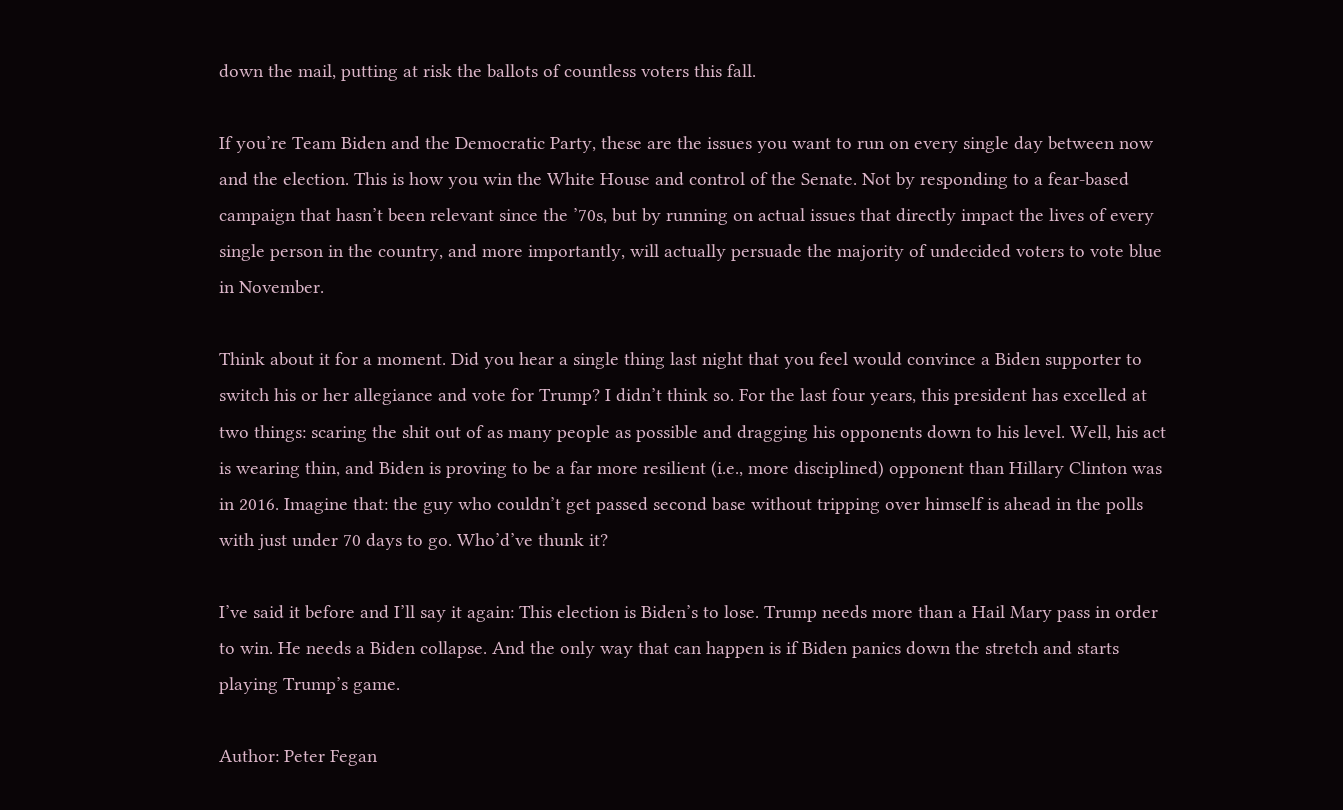down the mail, putting at risk the ballots of countless voters this fall.

If you’re Team Biden and the Democratic Party, these are the issues you want to run on every single day between now and the election. This is how you win the White House and control of the Senate. Not by responding to a fear-based campaign that hasn’t been relevant since the ’70s, but by running on actual issues that directly impact the lives of every single person in the country, and more importantly, will actually persuade the majority of undecided voters to vote blue in November.

Think about it for a moment. Did you hear a single thing last night that you feel would convince a Biden supporter to switch his or her allegiance and vote for Trump? I didn’t think so. For the last four years, this president has excelled at two things: scaring the shit out of as many people as possible and dragging his opponents down to his level. Well, his act is wearing thin, and Biden is proving to be a far more resilient (i.e., more disciplined) opponent than Hillary Clinton was in 2016. Imagine that: the guy who couldn’t get passed second base without tripping over himself is ahead in the polls with just under 70 days to go. Who’d’ve thunk it?

I’ve said it before and I’ll say it again: This election is Biden’s to lose. Trump needs more than a Hail Mary pass in order to win. He needs a Biden collapse. And the only way that can happen is if Biden panics down the stretch and starts playing Trump’s game.

Author: Peter Fegan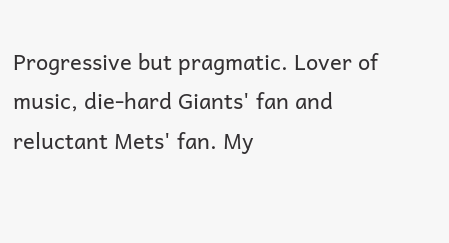Progressive but pragmatic. Lover of music, die-hard Giants' fan and reluctant Mets' fan. My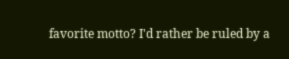favorite motto? I'd rather be ruled by a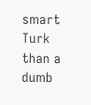smart Turk than a dumb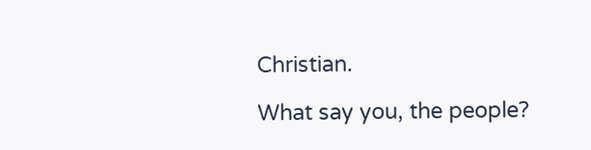Christian.

What say you, the people?